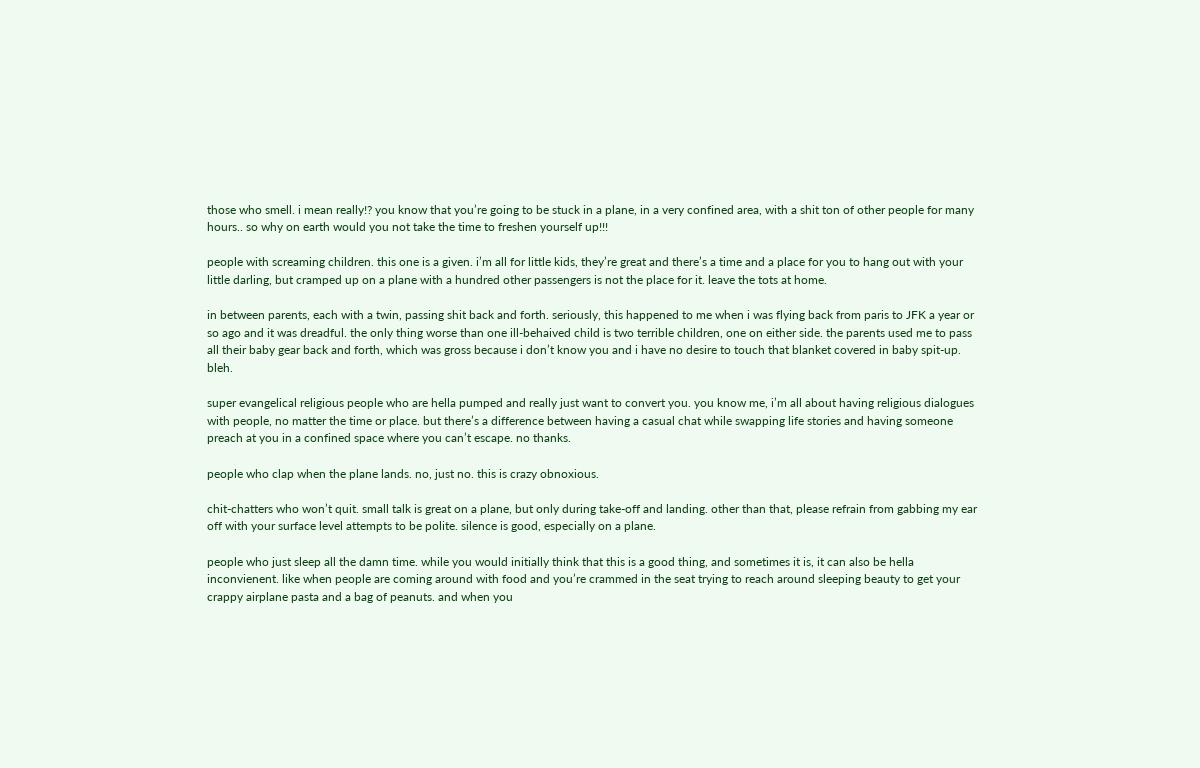those who smell. i mean really!? you know that you’re going to be stuck in a plane, in a very confined area, with a shit ton of other people for many hours.. so why on earth would you not take the time to freshen yourself up!!!

people with screaming children. this one is a given. i’m all for little kids, they’re great and there’s a time and a place for you to hang out with your little darling, but cramped up on a plane with a hundred other passengers is not the place for it. leave the tots at home.

in between parents, each with a twin, passing shit back and forth. seriously, this happened to me when i was flying back from paris to JFK a year or so ago and it was dreadful. the only thing worse than one ill-behaived child is two terrible children, one on either side. the parents used me to pass all their baby gear back and forth, which was gross because i don’t know you and i have no desire to touch that blanket covered in baby spit-up. bleh.

super evangelical religious people who are hella pumped and really just want to convert you. you know me, i’m all about having religious dialogues with people, no matter the time or place. but there’s a difference between having a casual chat while swapping life stories and having someone preach at you in a confined space where you can’t escape. no thanks.

people who clap when the plane lands. no, just no. this is crazy obnoxious.

chit-chatters who won’t quit. small talk is great on a plane, but only during take-off and landing. other than that, please refrain from gabbing my ear off with your surface level attempts to be polite. silence is good, especially on a plane.

people who just sleep all the damn time. while you would initially think that this is a good thing, and sometimes it is, it can also be hella inconvienent. like when people are coming around with food and you’re crammed in the seat trying to reach around sleeping beauty to get your crappy airplane pasta and a bag of peanuts. and when you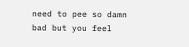need to pee so damn bad but you feel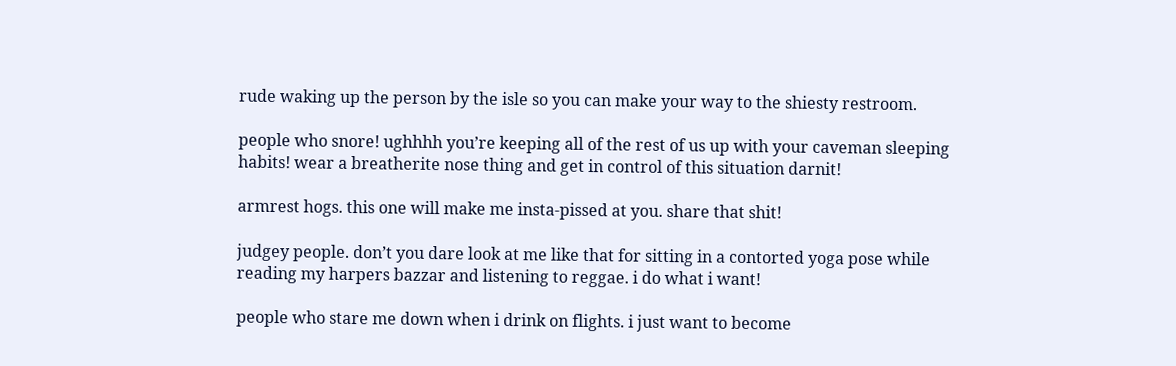rude waking up the person by the isle so you can make your way to the shiesty restroom.

people who snore! ughhhh you’re keeping all of the rest of us up with your caveman sleeping habits! wear a breatherite nose thing and get in control of this situation darnit!

armrest hogs. this one will make me insta-pissed at you. share that shit!

judgey people. don’t you dare look at me like that for sitting in a contorted yoga pose while reading my harpers bazzar and listening to reggae. i do what i want!

people who stare me down when i drink on flights. i just want to become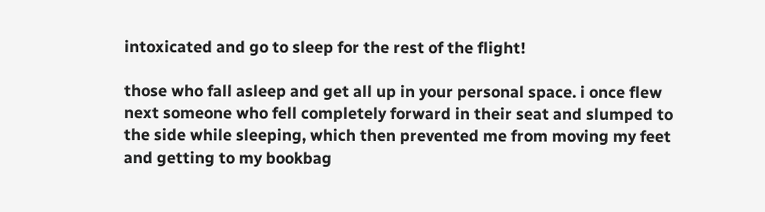intoxicated and go to sleep for the rest of the flight!

those who fall asleep and get all up in your personal space. i once flew next someone who fell completely forward in their seat and slumped to the side while sleeping, which then prevented me from moving my feet and getting to my bookbag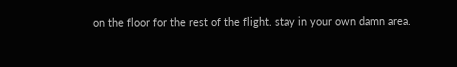on the floor for the rest of the flight. stay in your own damn area.